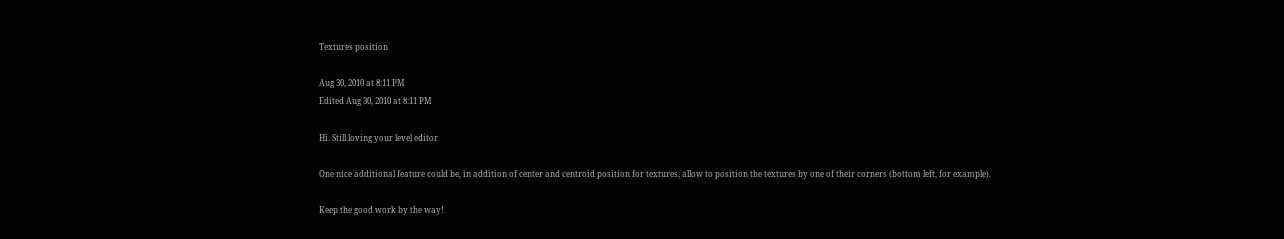Textures position

Aug 30, 2010 at 8:11 PM
Edited Aug 30, 2010 at 8:11 PM

Hi. Still loving your level editor

One nice additional feature could be, in addition of center and centroid position for textures, allow to position the textures by one of their corners (bottom left, for example).

Keep the good work by the way!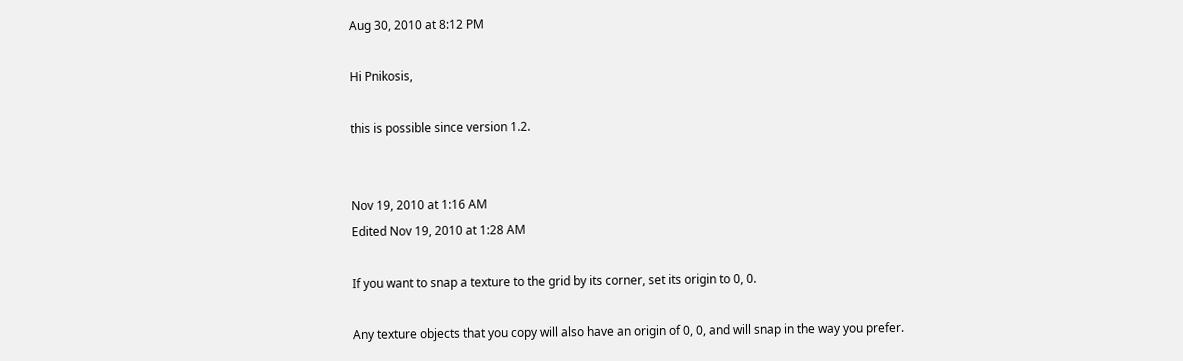Aug 30, 2010 at 8:12 PM

Hi Pnikosis,

this is possible since version 1.2.


Nov 19, 2010 at 1:16 AM
Edited Nov 19, 2010 at 1:28 AM

If you want to snap a texture to the grid by its corner, set its origin to 0, 0.

Any texture objects that you copy will also have an origin of 0, 0, and will snap in the way you prefer.